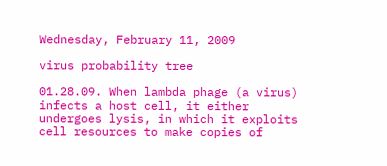Wednesday, February 11, 2009

virus probability tree

01.28.09. When lambda phage (a virus) infects a host cell, it either undergoes lysis, in which it exploits cell resources to make copies of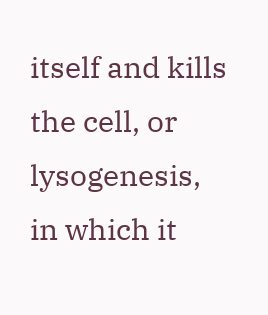itself and kills the cell, or lysogenesis, in which it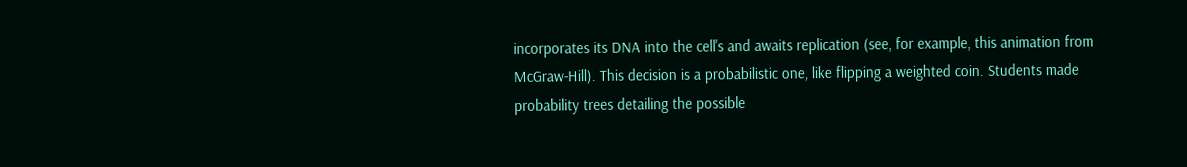incorporates its DNA into the cell's and awaits replication (see, for example, this animation from McGraw-Hill). This decision is a probabilistic one, like flipping a weighted coin. Students made probability trees detailing the possible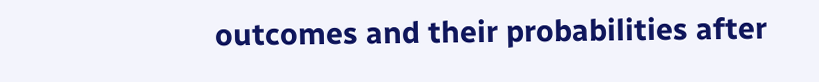outcomes and their probabilities after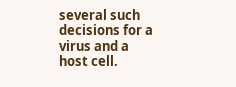several such decisions for a virus and a host cell.